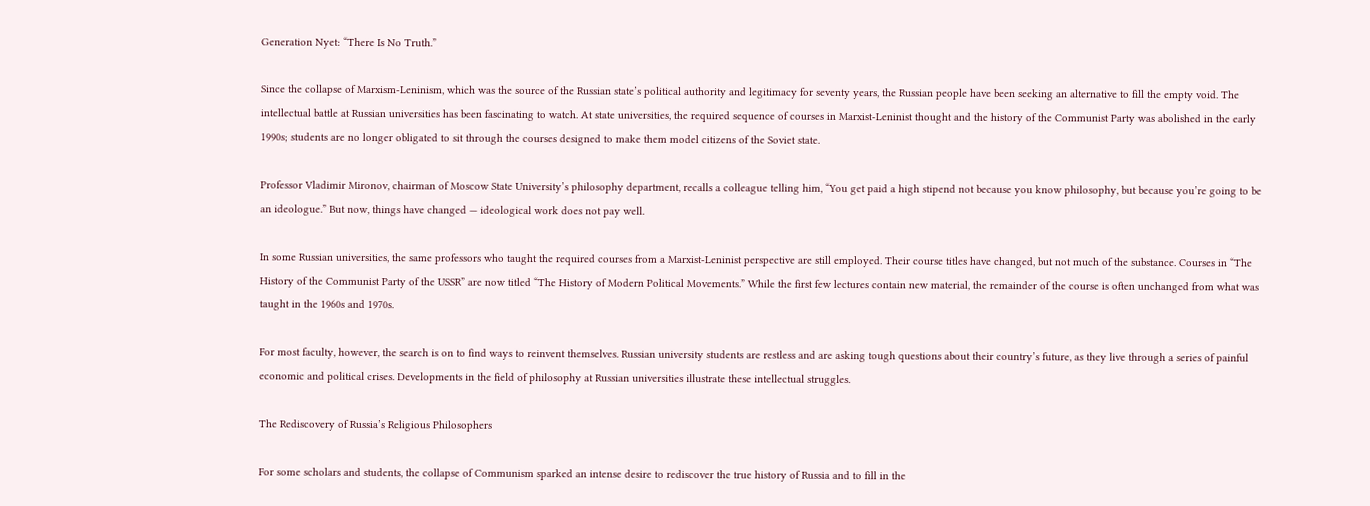Generation Nyet: “There Is No Truth.”

Since the collapse of Marxism-Leninism, which was the source of the Russian state’s political authority and legitimacy for seventy years, the Russian people have been seeking an alternative to fill the empty void. The intellectual battle at Russian universities has been fascinating to watch. At state universities, the required sequence of courses in Marxist-Leninist thought and the history of the Communist Party was abolished in the early 1990s; students are no longer obligated to sit through the courses designed to make them model citizens of the Soviet state.

Professor Vladimir Mironov, chairman of Moscow State University’s philosophy department, recalls a colleague telling him, “You get paid a high stipend not because you know philosophy, but because you’re going to be an ideologue.” But now, things have changed — ideological work does not pay well.

In some Russian universities, the same professors who taught the required courses from a Marxist-Leninist perspective are still employed. Their course titles have changed, but not much of the substance. Courses in “The History of the Communist Party of the USSR” are now titled “The History of Modern Political Movements.” While the first few lectures contain new material, the remainder of the course is often unchanged from what was taught in the 1960s and 1970s.

For most faculty, however, the search is on to find ways to reinvent themselves. Russian university students are restless and are asking tough questions about their country’s future, as they live through a series of painful economic and political crises. Developments in the field of philosophy at Russian universities illustrate these intellectual struggles.

The Rediscovery of Russia’s Religious Philosophers

For some scholars and students, the collapse of Communism sparked an intense desire to rediscover the true history of Russia and to fill in the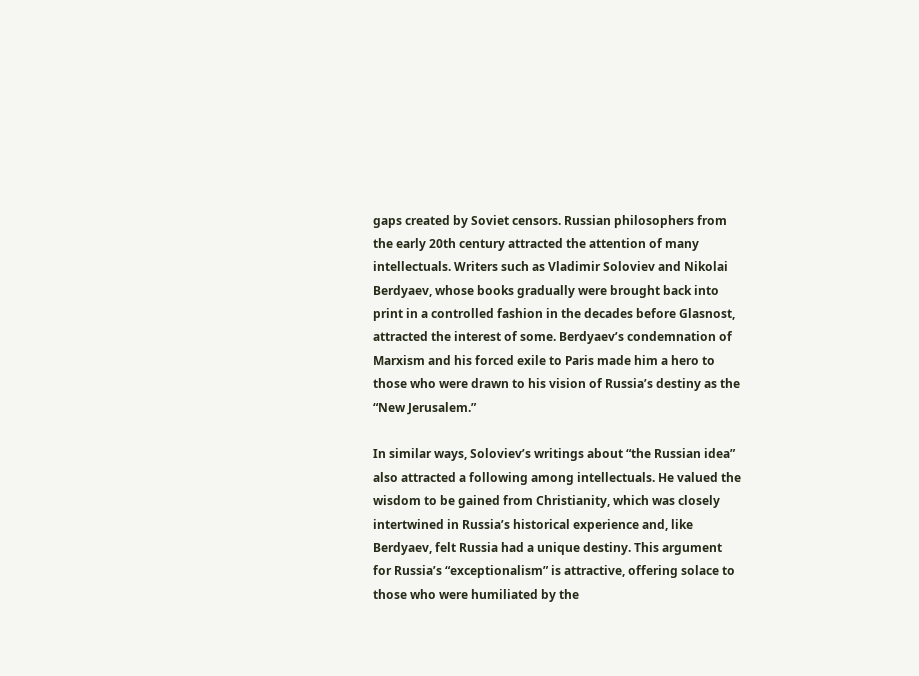gaps created by Soviet censors. Russian philosophers from the early 20th century attracted the attention of many intellectuals. Writers such as Vladimir Soloviev and Nikolai Berdyaev, whose books gradually were brought back into print in a controlled fashion in the decades before Glasnost, attracted the interest of some. Berdyaev’s condemnation of Marxism and his forced exile to Paris made him a hero to those who were drawn to his vision of Russia’s destiny as the “New Jerusalem.”

In similar ways, Soloviev’s writings about “the Russian idea” also attracted a following among intellectuals. He valued the wisdom to be gained from Christianity, which was closely intertwined in Russia’s historical experience and, like Berdyaev, felt Russia had a unique destiny. This argument for Russia’s “exceptionalism” is attractive, offering solace to those who were humiliated by the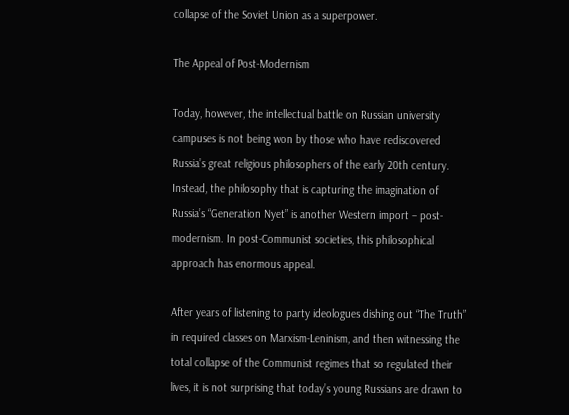collapse of the Soviet Union as a superpower.

The Appeal of Post-Modernism

Today, however, the intellectual battle on Russian university campuses is not being won by those who have rediscovered Russia’s great religious philosophers of the early 20th century. Instead, the philosophy that is capturing the imagination of Russia’s “Generation Nyet” is another Western import – post-modernism. In post-Communist societies, this philosophical approach has enormous appeal.

After years of listening to party ideologues dishing out “The Truth” in required classes on Marxism-Leninism, and then witnessing the total collapse of the Communist regimes that so regulated their lives, it is not surprising that today’s young Russians are drawn to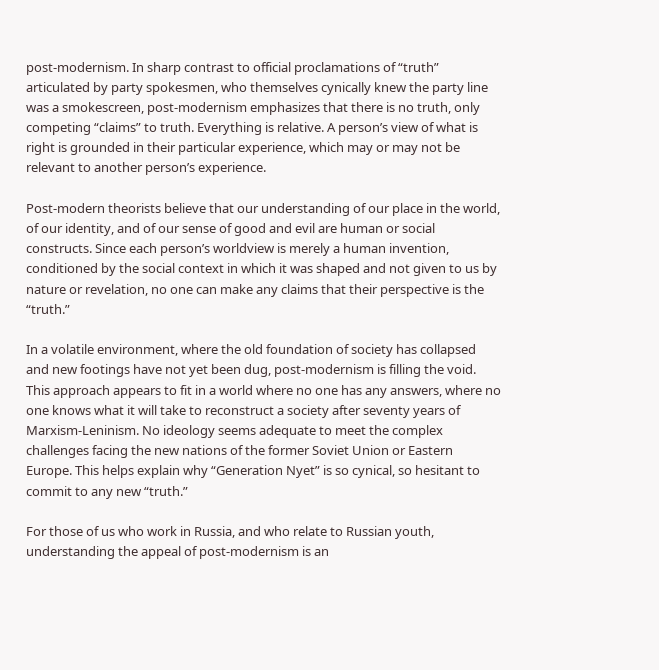post-modernism. In sharp contrast to official proclamations of “truth” articulated by party spokesmen, who themselves cynically knew the party line was a smokescreen, post-modernism emphasizes that there is no truth, only competing “claims” to truth. Everything is relative. A person’s view of what is right is grounded in their particular experience, which may or may not be relevant to another person’s experience.

Post-modern theorists believe that our understanding of our place in the world, of our identity, and of our sense of good and evil are human or social constructs. Since each person’s worldview is merely a human invention, conditioned by the social context in which it was shaped and not given to us by nature or revelation, no one can make any claims that their perspective is the “truth.”

In a volatile environment, where the old foundation of society has collapsed and new footings have not yet been dug, post-modernism is filling the void. This approach appears to fit in a world where no one has any answers, where no one knows what it will take to reconstruct a society after seventy years of Marxism-Leninism. No ideology seems adequate to meet the complex challenges facing the new nations of the former Soviet Union or Eastern Europe. This helps explain why “Generation Nyet” is so cynical, so hesitant to commit to any new “truth.”

For those of us who work in Russia, and who relate to Russian youth, understanding the appeal of post-modernism is an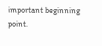important beginning point.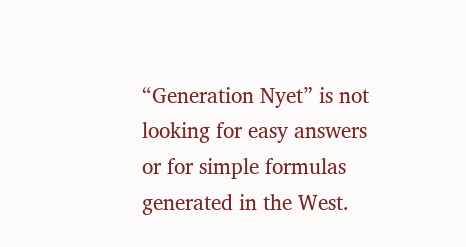“Generation Nyet” is not looking for easy answers or for simple formulas generated in the West.